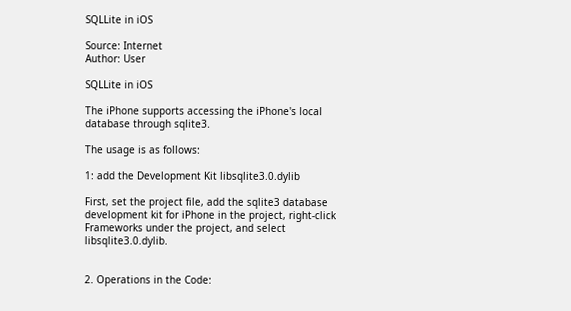SQLLite in iOS

Source: Internet
Author: User

SQLLite in iOS

The iPhone supports accessing the iPhone's local database through sqlite3.

The usage is as follows:

1: add the Development Kit libsqlite3.0.dylib

First, set the project file, add the sqlite3 database development kit for iPhone in the project, right-click Frameworks under the project, and select libsqlite3.0.dylib.


2. Operations in the Code: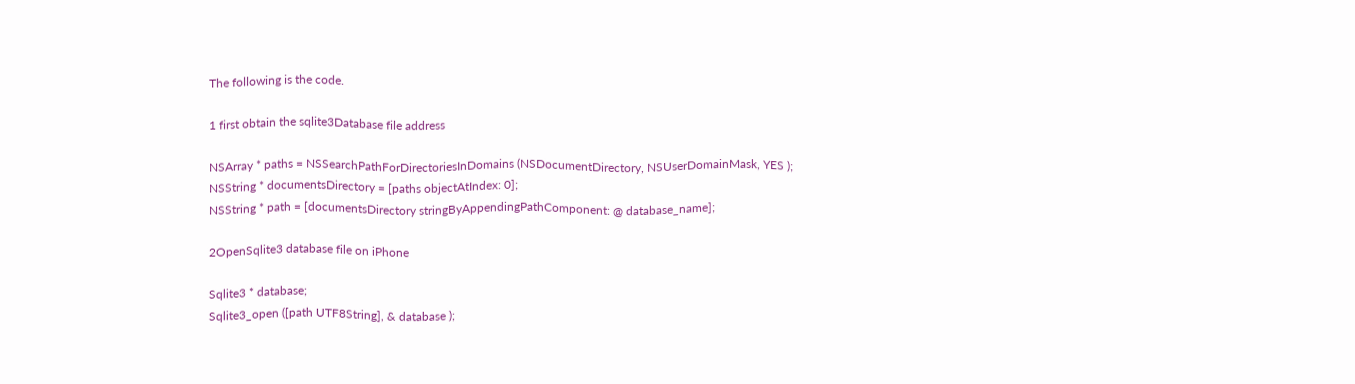The following is the code.

1 first obtain the sqlite3Database file address

NSArray * paths = NSSearchPathForDirectoriesInDomains (NSDocumentDirectory, NSUserDomainMask, YES );
NSString * documentsDirectory = [paths objectAtIndex: 0];
NSString * path = [documentsDirectory stringByAppendingPathComponent: @ database_name];

2OpenSqlite3 database file on iPhone

Sqlite3 * database;
Sqlite3_open ([path UTF8String], & database );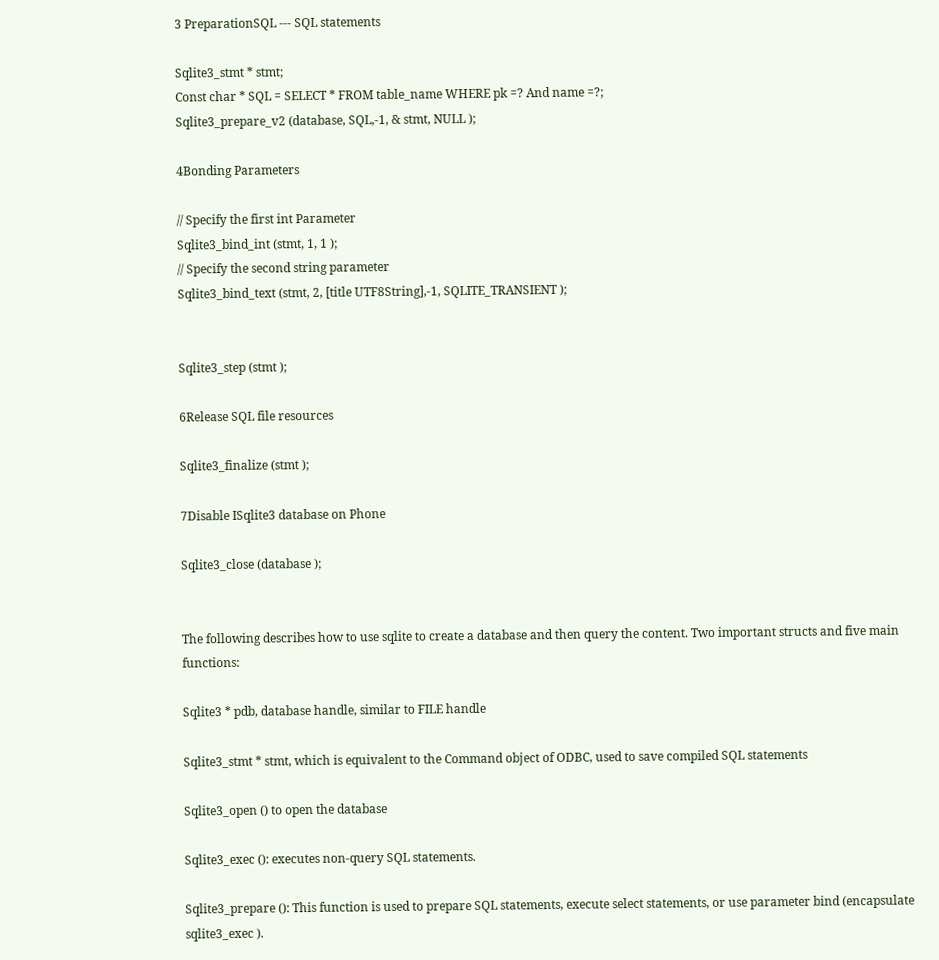3 PreparationSQL --- SQL statements

Sqlite3_stmt * stmt;
Const char * SQL = SELECT * FROM table_name WHERE pk =? And name =?;
Sqlite3_prepare_v2 (database, SQL,-1, & stmt, NULL );

4Bonding Parameters

// Specify the first int Parameter
Sqlite3_bind_int (stmt, 1, 1 );
// Specify the second string parameter
Sqlite3_bind_text (stmt, 2, [title UTF8String],-1, SQLITE_TRANSIENT );


Sqlite3_step (stmt );

6Release SQL file resources

Sqlite3_finalize (stmt );

7Disable ISqlite3 database on Phone

Sqlite3_close (database );


The following describes how to use sqlite to create a database and then query the content. Two important structs and five main functions:

Sqlite3 * pdb, database handle, similar to FILE handle

Sqlite3_stmt * stmt, which is equivalent to the Command object of ODBC, used to save compiled SQL statements

Sqlite3_open () to open the database

Sqlite3_exec (): executes non-query SQL statements.

Sqlite3_prepare (): This function is used to prepare SQL statements, execute select statements, or use parameter bind (encapsulate sqlite3_exec ).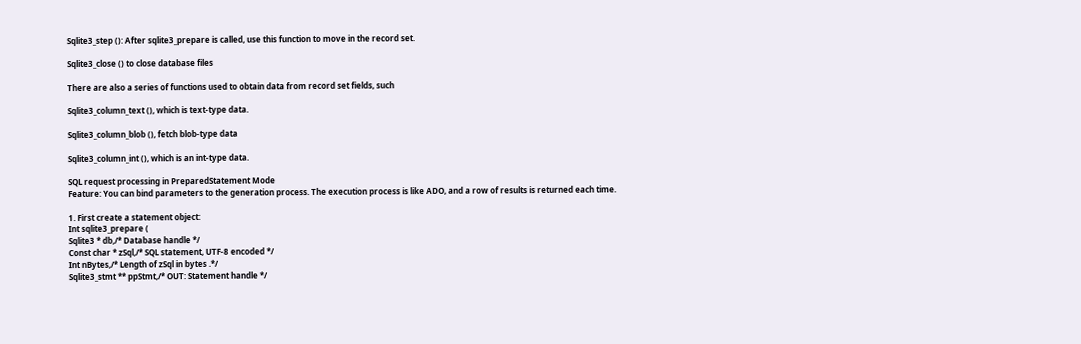Sqlite3_step (): After sqlite3_prepare is called, use this function to move in the record set.

Sqlite3_close () to close database files

There are also a series of functions used to obtain data from record set fields, such

Sqlite3_column_text (), which is text-type data.

Sqlite3_column_blob (), fetch blob-type data

Sqlite3_column_int (), which is an int-type data.

SQL request processing in PreparedStatement Mode
Feature: You can bind parameters to the generation process. The execution process is like ADO, and a row of results is returned each time.

1. First create a statement object:
Int sqlite3_prepare (
Sqlite3 * db,/* Database handle */
Const char * zSql,/* SQL statement, UTF-8 encoded */
Int nBytes,/* Length of zSql in bytes .*/
Sqlite3_stmt ** ppStmt,/* OUT: Statement handle */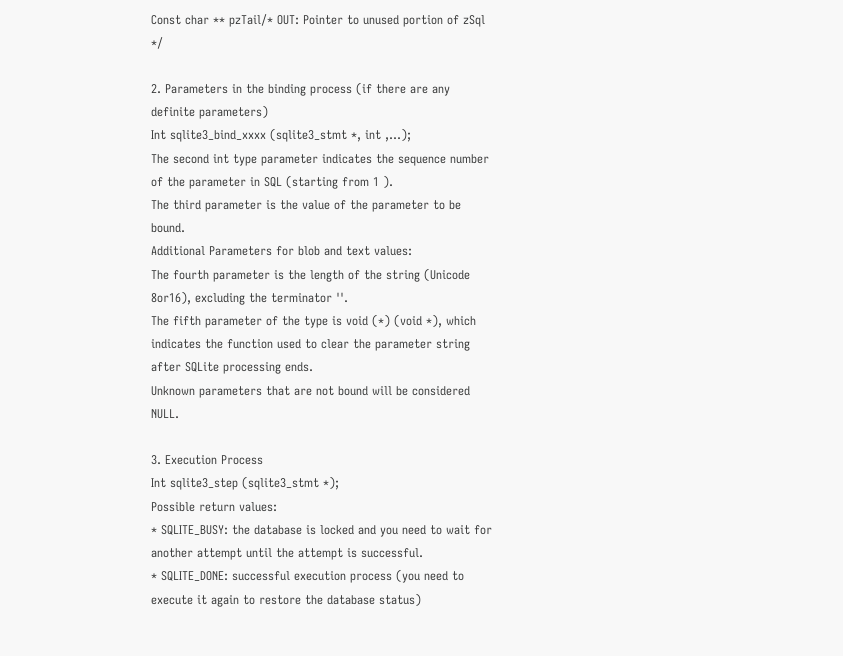Const char ** pzTail/* OUT: Pointer to unused portion of zSql */

2. Parameters in the binding process (if there are any definite parameters)
Int sqlite3_bind_xxxx (sqlite3_stmt *, int ,...);
The second int type parameter indicates the sequence number of the parameter in SQL (starting from 1 ).
The third parameter is the value of the parameter to be bound.
Additional Parameters for blob and text values:
The fourth parameter is the length of the string (Unicode 8or16), excluding the terminator ''.
The fifth parameter of the type is void (*) (void *), which indicates the function used to clear the parameter string after SQLite processing ends.
Unknown parameters that are not bound will be considered NULL.

3. Execution Process
Int sqlite3_step (sqlite3_stmt *);
Possible return values:
* SQLITE_BUSY: the database is locked and you need to wait for another attempt until the attempt is successful.
* SQLITE_DONE: successful execution process (you need to execute it again to restore the database status)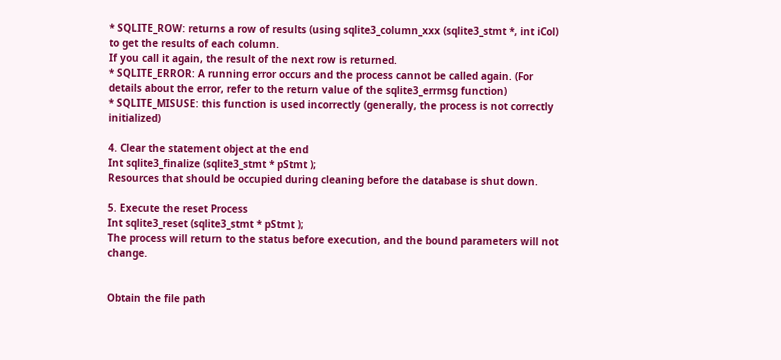* SQLITE_ROW: returns a row of results (using sqlite3_column_xxx (sqlite3_stmt *, int iCol) to get the results of each column.
If you call it again, the result of the next row is returned.
* SQLITE_ERROR: A running error occurs and the process cannot be called again. (For details about the error, refer to the return value of the sqlite3_errmsg function)
* SQLITE_MISUSE: this function is used incorrectly (generally, the process is not correctly initialized)

4. Clear the statement object at the end
Int sqlite3_finalize (sqlite3_stmt * pStmt );
Resources that should be occupied during cleaning before the database is shut down.

5. Execute the reset Process
Int sqlite3_reset (sqlite3_stmt * pStmt );
The process will return to the status before execution, and the bound parameters will not change.


Obtain the file path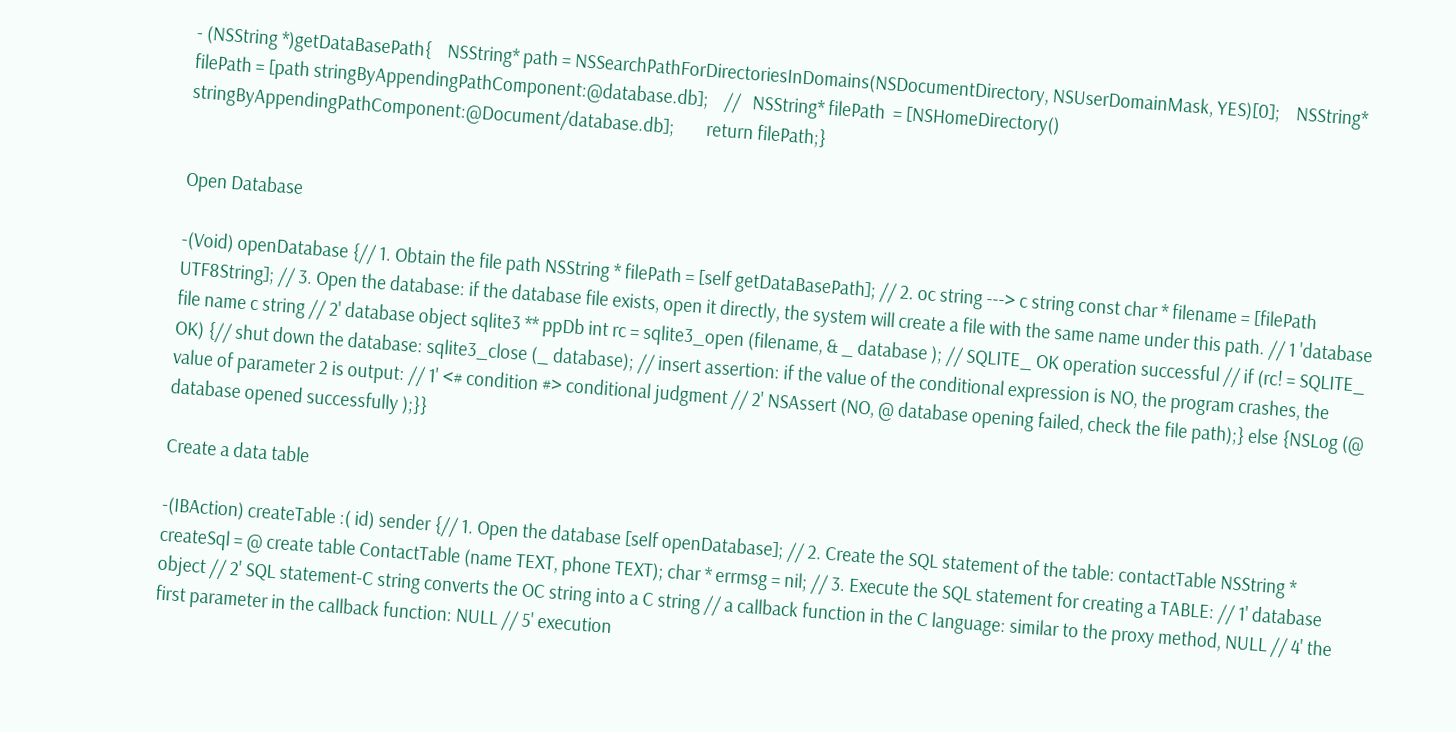- (NSString *)getDataBasePath{    NSString* path = NSSearchPathForDirectoriesInDomains(NSDocumentDirectory, NSUserDomainMask, YES)[0];    NSString* filePath = [path stringByAppendingPathComponent:@database.db];    //   NSString* filePath  = [NSHomeDirectory() stringByAppendingPathComponent:@Document/database.db];        return filePath;}


Open Database

-(Void) openDatabase {// 1. Obtain the file path NSString * filePath = [self getDataBasePath]; // 2. oc string ---> c string const char * filename = [filePath UTF8String]; // 3. Open the database: if the database file exists, open it directly, the system will create a file with the same name under this path. // 1 'database file name c string // 2' database object sqlite3 ** ppDb int rc = sqlite3_open (filename, & _ database ); // SQLITE_ OK operation successful // if (rc! = SQLITE_ OK) {// shut down the database: sqlite3_close (_ database); // insert assertion: if the value of the conditional expression is NO, the program crashes, the value of parameter 2 is output: // 1' <# condition #> conditional judgment // 2' NSAssert (NO, @ database opening failed, check the file path);} else {NSLog (@ database opened successfully );}}

Create a data table

-(IBAction) createTable :( id) sender {// 1. Open the database [self openDatabase]; // 2. Create the SQL statement of the table: contactTable NSString * createSql = @ create table ContactTable (name TEXT, phone TEXT); char * errmsg = nil; // 3. Execute the SQL statement for creating a TABLE: // 1' database object // 2' SQL statement-C string converts the OC string into a C string // a callback function in the C language: similar to the proxy method, NULL // 4' the first parameter in the callback function: NULL // 5' execution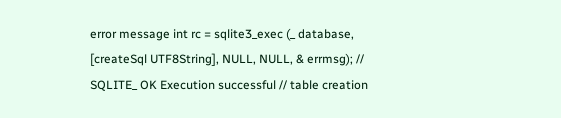error message int rc = sqlite3_exec (_ database, [createSql UTF8String], NULL, NULL, & errmsg); // SQLITE_ OK Execution successful // table creation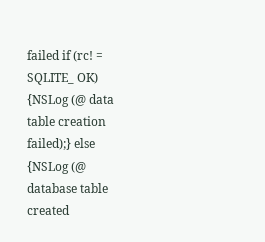failed if (rc! = SQLITE_ OK) {NSLog (@ data table creation failed);} else {NSLog (@ database table created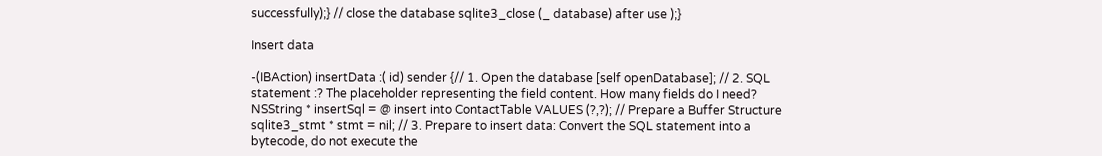successfully);} // close the database sqlite3_close (_ database) after use );}

Insert data

-(IBAction) insertData :( id) sender {// 1. Open the database [self openDatabase]; // 2. SQL statement :? The placeholder representing the field content. How many fields do I need? NSString * insertSql = @ insert into ContactTable VALUES (?,?); // Prepare a Buffer Structure sqlite3_stmt * stmt = nil; // 3. Prepare to insert data: Convert the SQL statement into a bytecode, do not execute the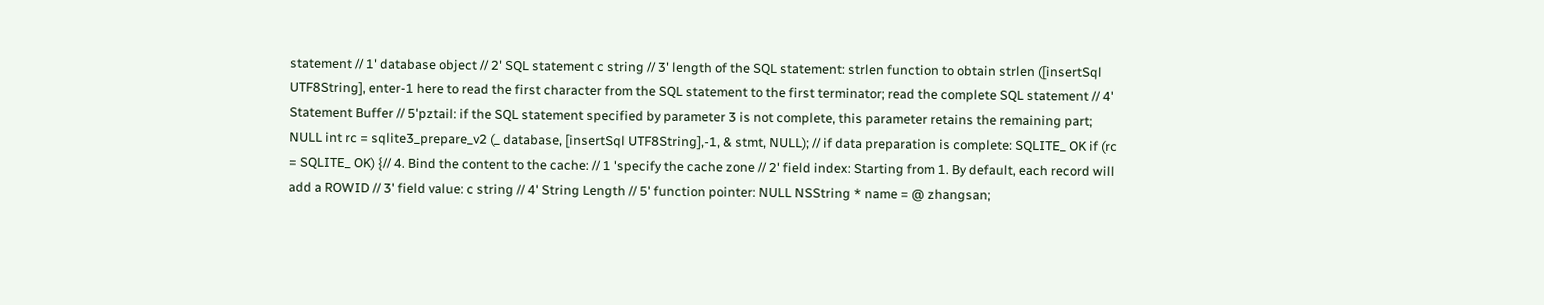statement // 1' database object // 2' SQL statement c string // 3' length of the SQL statement: strlen function to obtain strlen ([insertSql UTF8String], enter-1 here to read the first character from the SQL statement to the first terminator; read the complete SQL statement // 4' Statement Buffer // 5'pztail: if the SQL statement specified by parameter 3 is not complete, this parameter retains the remaining part; NULL int rc = sqlite3_prepare_v2 (_ database, [insertSql UTF8String],-1, & stmt, NULL); // if data preparation is complete: SQLITE_ OK if (rc = SQLITE_ OK) {// 4. Bind the content to the cache: // 1 'specify the cache zone // 2' field index: Starting from 1. By default, each record will add a ROWID // 3' field value: c string // 4' String Length // 5' function pointer: NULL NSString * name = @ zhangsan;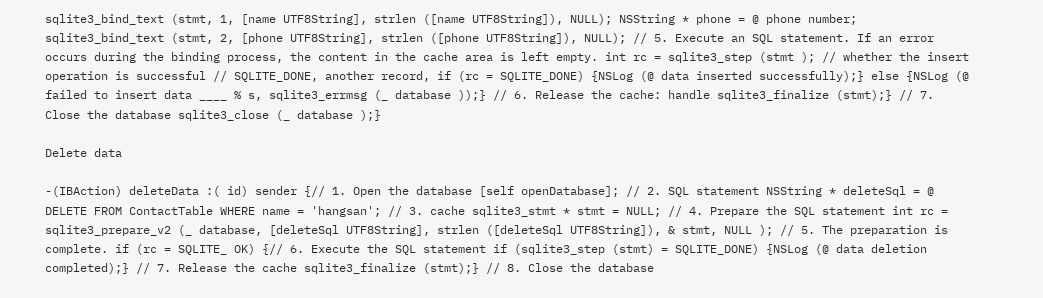sqlite3_bind_text (stmt, 1, [name UTF8String], strlen ([name UTF8String]), NULL); NSString * phone = @ phone number; sqlite3_bind_text (stmt, 2, [phone UTF8String], strlen ([phone UTF8String]), NULL); // 5. Execute an SQL statement. If an error occurs during the binding process, the content in the cache area is left empty. int rc = sqlite3_step (stmt ); // whether the insert operation is successful // SQLITE_DONE, another record, if (rc = SQLITE_DONE) {NSLog (@ data inserted successfully);} else {NSLog (@ failed to insert data ____ % s, sqlite3_errmsg (_ database ));} // 6. Release the cache: handle sqlite3_finalize (stmt);} // 7. Close the database sqlite3_close (_ database );}

Delete data

-(IBAction) deleteData :( id) sender {// 1. Open the database [self openDatabase]; // 2. SQL statement NSString * deleteSql = @ DELETE FROM ContactTable WHERE name = 'hangsan'; // 3. cache sqlite3_stmt * stmt = NULL; // 4. Prepare the SQL statement int rc = sqlite3_prepare_v2 (_ database, [deleteSql UTF8String], strlen ([deleteSql UTF8String]), & stmt, NULL ); // 5. The preparation is complete. if (rc = SQLITE_ OK) {// 6. Execute the SQL statement if (sqlite3_step (stmt) = SQLITE_DONE) {NSLog (@ data deletion completed);} // 7. Release the cache sqlite3_finalize (stmt);} // 8. Close the database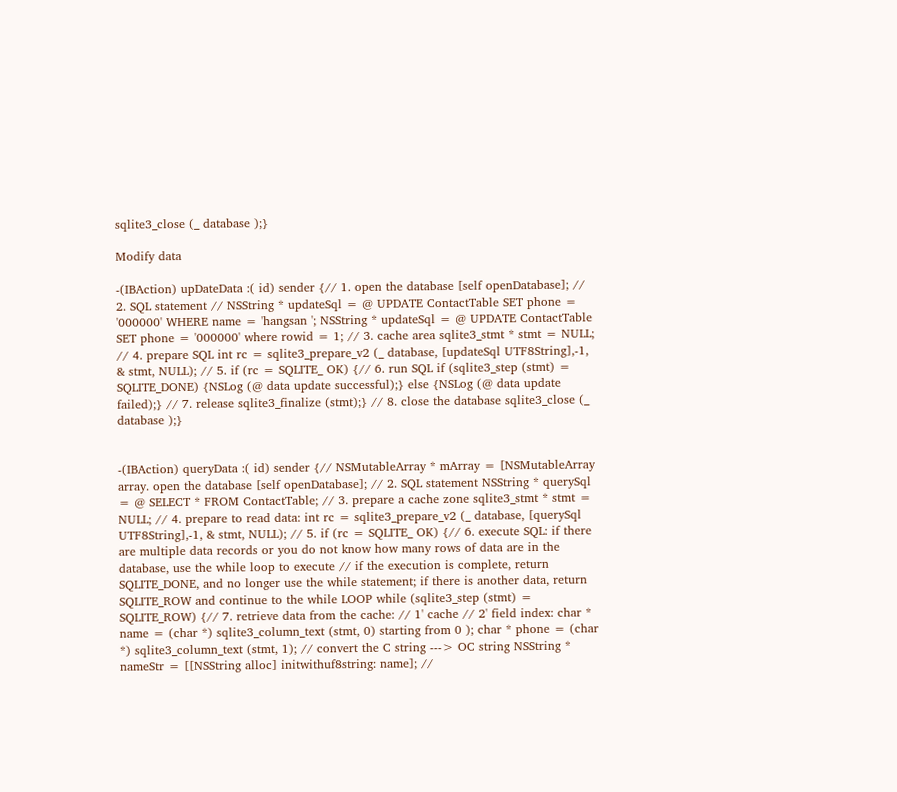sqlite3_close (_ database );}

Modify data

-(IBAction) upDateData :( id) sender {// 1. open the database [self openDatabase]; // 2. SQL statement // NSString * updateSql = @ UPDATE ContactTable SET phone = '000000' WHERE name = 'hangsan '; NSString * updateSql = @ UPDATE ContactTable SET phone = '000000' where rowid = 1; // 3. cache area sqlite3_stmt * stmt = NULL; // 4. prepare SQL int rc = sqlite3_prepare_v2 (_ database, [updateSql UTF8String],-1, & stmt, NULL); // 5. if (rc = SQLITE_ OK) {// 6. run SQL if (sqlite3_step (stmt) = SQLITE_DONE) {NSLog (@ data update successful);} else {NSLog (@ data update failed);} // 7. release sqlite3_finalize (stmt);} // 8. close the database sqlite3_close (_ database );}


-(IBAction) queryData :( id) sender {// NSMutableArray * mArray = [NSMutableArray array. open the database [self openDatabase]; // 2. SQL statement NSString * querySql = @ SELECT * FROM ContactTable; // 3. prepare a cache zone sqlite3_stmt * stmt = NULL; // 4. prepare to read data: int rc = sqlite3_prepare_v2 (_ database, [querySql UTF8String],-1, & stmt, NULL); // 5. if (rc = SQLITE_ OK) {// 6. execute SQL: if there are multiple data records or you do not know how many rows of data are in the database, use the while loop to execute // if the execution is complete, return SQLITE_DONE, and no longer use the while statement; if there is another data, return SQLITE_ROW and continue to the while LOOP while (sqlite3_step (stmt) = SQLITE_ROW) {// 7. retrieve data from the cache: // 1' cache // 2' field index: char * name = (char *) sqlite3_column_text (stmt, 0) starting from 0 ); char * phone = (char *) sqlite3_column_text (stmt, 1); // convert the C string ---> OC string NSString * nameStr = [[NSString alloc] initwithuf8string: name]; //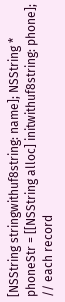[NSString stringwithuf8string: name]; NSString * phoneStr = [[NSString alloc] initwithuf8string: phone]; // each record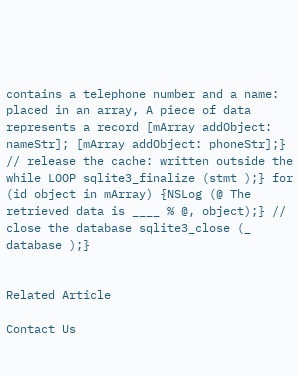contains a telephone number and a name: placed in an array, A piece of data represents a record [mArray addObject: nameStr]; [mArray addObject: phoneStr];} // release the cache: written outside the while LOOP sqlite3_finalize (stmt );} for (id object in mArray) {NSLog (@ The retrieved data is ____ % @, object);} // close the database sqlite3_close (_ database );}


Related Article

Contact Us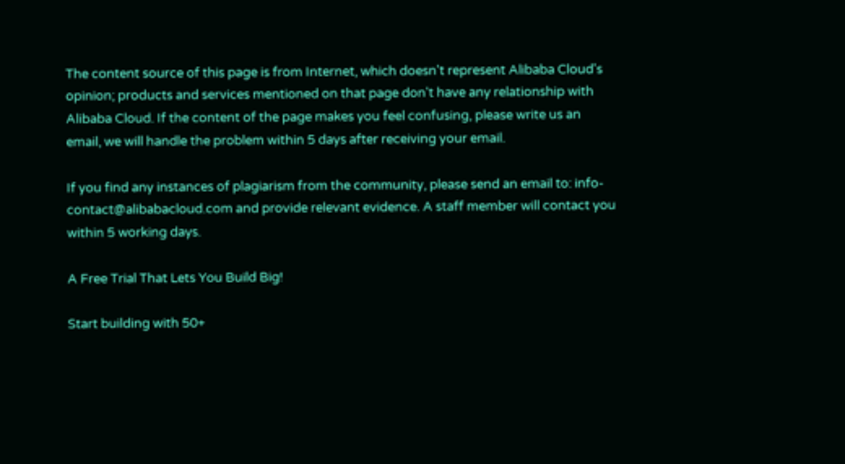The content source of this page is from Internet, which doesn't represent Alibaba Cloud's opinion; products and services mentioned on that page don't have any relationship with Alibaba Cloud. If the content of the page makes you feel confusing, please write us an email, we will handle the problem within 5 days after receiving your email.

If you find any instances of plagiarism from the community, please send an email to: info-contact@alibabacloud.com and provide relevant evidence. A staff member will contact you within 5 working days.

A Free Trial That Lets You Build Big!

Start building with 50+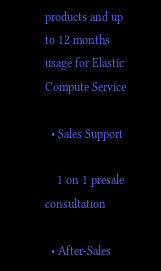products and up to 12 months usage for Elastic Compute Service

  • Sales Support

    1 on 1 presale consultation

  • After-Sales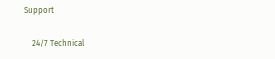Support

    24/7 Technical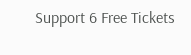Support 6 Free Tickets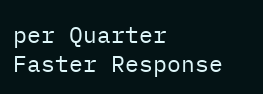per Quarter Faster Response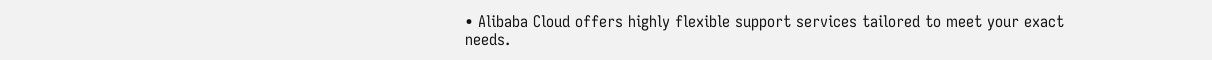• Alibaba Cloud offers highly flexible support services tailored to meet your exact needs.